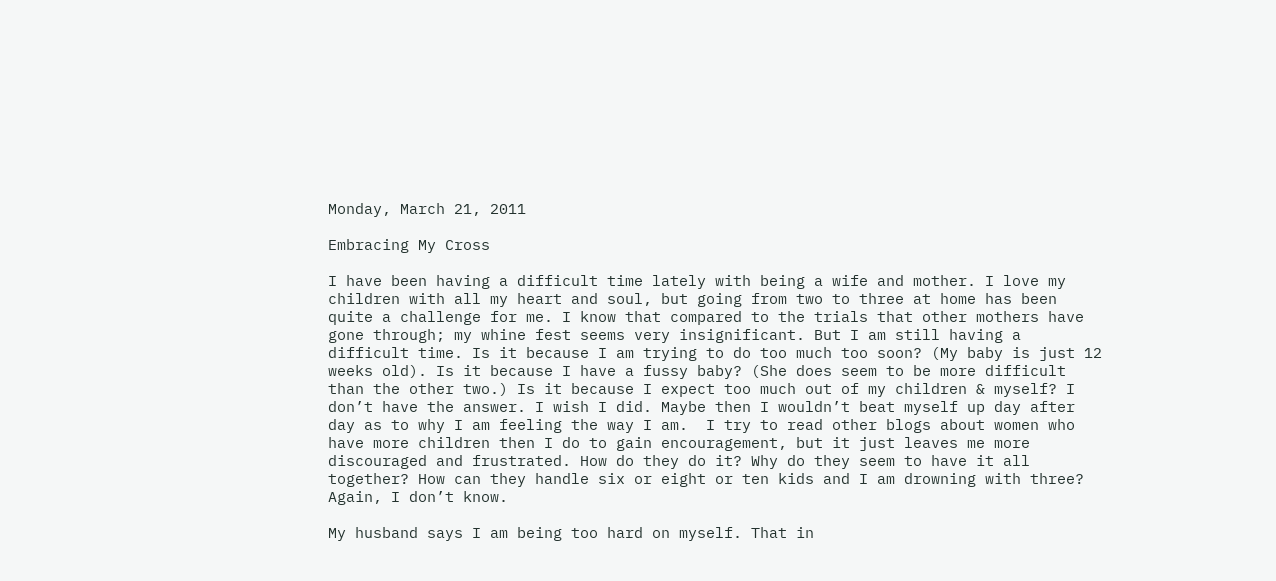Monday, March 21, 2011

Embracing My Cross

I have been having a difficult time lately with being a wife and mother. I love my children with all my heart and soul, but going from two to three at home has been quite a challenge for me. I know that compared to the trials that other mothers have gone through; my whine fest seems very insignificant. But I am still having a difficult time. Is it because I am trying to do too much too soon? (My baby is just 12 weeks old). Is it because I have a fussy baby? (She does seem to be more difficult than the other two.) Is it because I expect too much out of my children & myself? I don’t have the answer. I wish I did. Maybe then I wouldn’t beat myself up day after day as to why I am feeling the way I am.  I try to read other blogs about women who have more children then I do to gain encouragement, but it just leaves me more discouraged and frustrated. How do they do it? Why do they seem to have it all together? How can they handle six or eight or ten kids and I am drowning with three? Again, I don’t know.

My husband says I am being too hard on myself. That in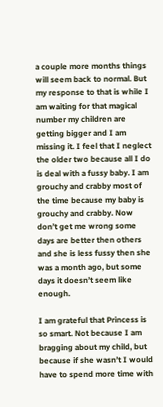a couple more months things will seem back to normal. But my response to that is while I am waiting for that magical number my children are getting bigger and I am missing it. I feel that I neglect the older two because all I do is deal with a fussy baby. I am grouchy and crabby most of the time because my baby is grouchy and crabby. Now don’t get me wrong some days are better then others and she is less fussy then she was a month ago, but some days it doesn’t seem like enough.

I am grateful that Princess is so smart. Not because I am bragging about my child, but because if she wasn’t I would have to spend more time with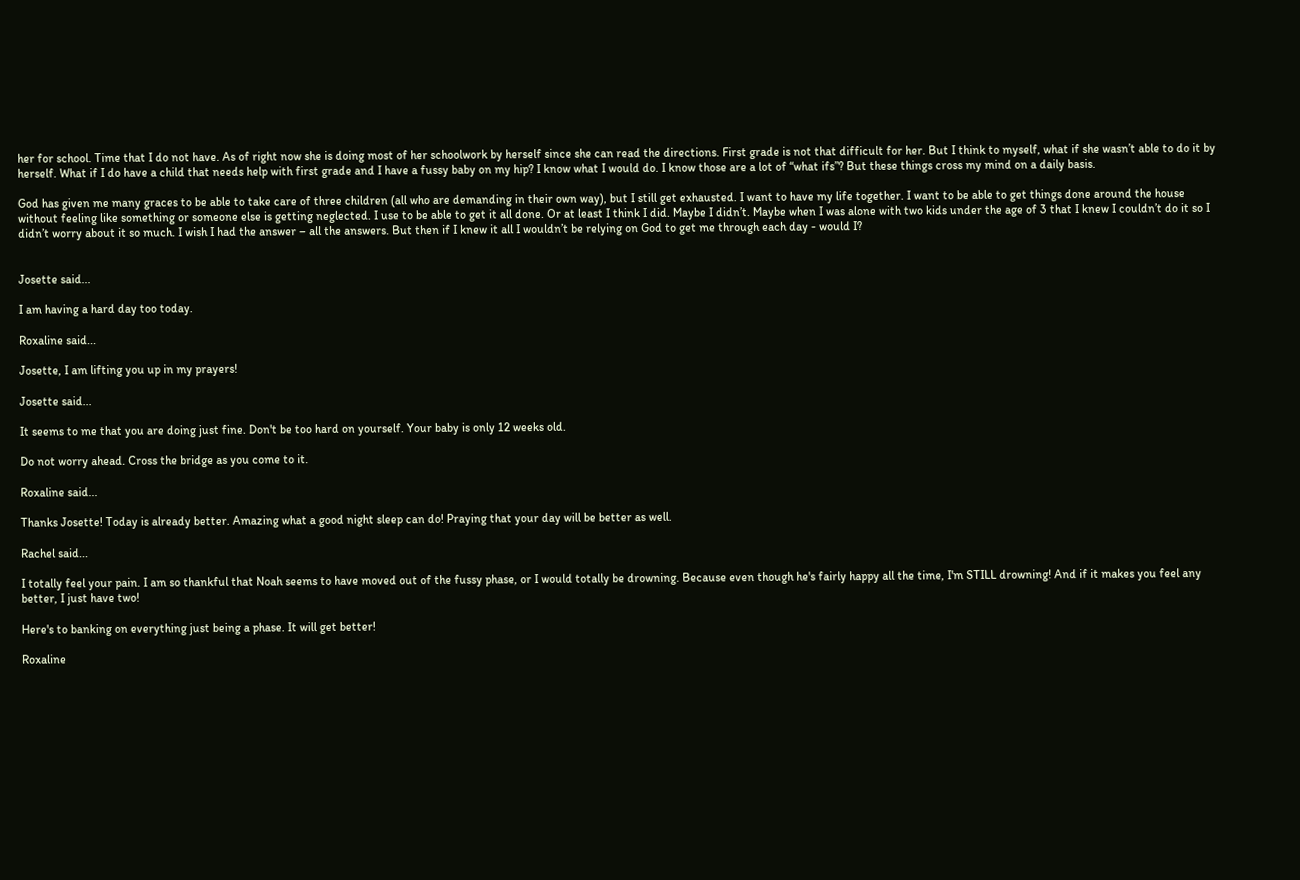her for school. Time that I do not have. As of right now she is doing most of her schoolwork by herself since she can read the directions. First grade is not that difficult for her. But I think to myself, what if she wasn’t able to do it by herself. What if I do have a child that needs help with first grade and I have a fussy baby on my hip? I know what I would do. I know those are a lot of “what ifs”? But these things cross my mind on a daily basis.

God has given me many graces to be able to take care of three children (all who are demanding in their own way), but I still get exhausted. I want to have my life together. I want to be able to get things done around the house without feeling like something or someone else is getting neglected. I use to be able to get it all done. Or at least I think I did. Maybe I didn’t. Maybe when I was alone with two kids under the age of 3 that I knew I couldn’t do it so I didn’t worry about it so much. I wish I had the answer – all the answers. But then if I knew it all I wouldn’t be relying on God to get me through each day - would I?


Josette said...

I am having a hard day too today.

Roxaline said...

Josette, I am lifting you up in my prayers!

Josette said...

It seems to me that you are doing just fine. Don't be too hard on yourself. Your baby is only 12 weeks old.

Do not worry ahead. Cross the bridge as you come to it.

Roxaline said...

Thanks Josette! Today is already better. Amazing what a good night sleep can do! Praying that your day will be better as well.

Rachel said...

I totally feel your pain. I am so thankful that Noah seems to have moved out of the fussy phase, or I would totally be drowning. Because even though he's fairly happy all the time, I'm STILL drowning! And if it makes you feel any better, I just have two!

Here's to banking on everything just being a phase. It will get better!

Roxaline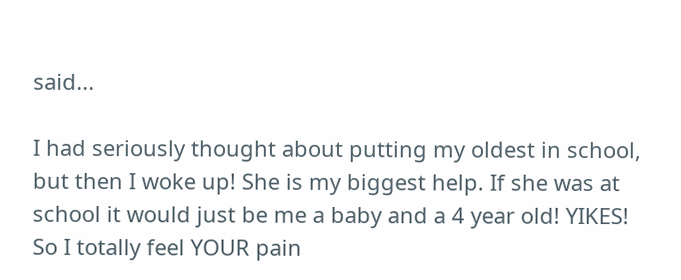said...

I had seriously thought about putting my oldest in school, but then I woke up! She is my biggest help. If she was at school it would just be me a baby and a 4 year old! YIKES! So I totally feel YOUR pain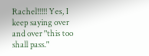Rachel!!!!! Yes, I keep saying over and over "this too shall pass."